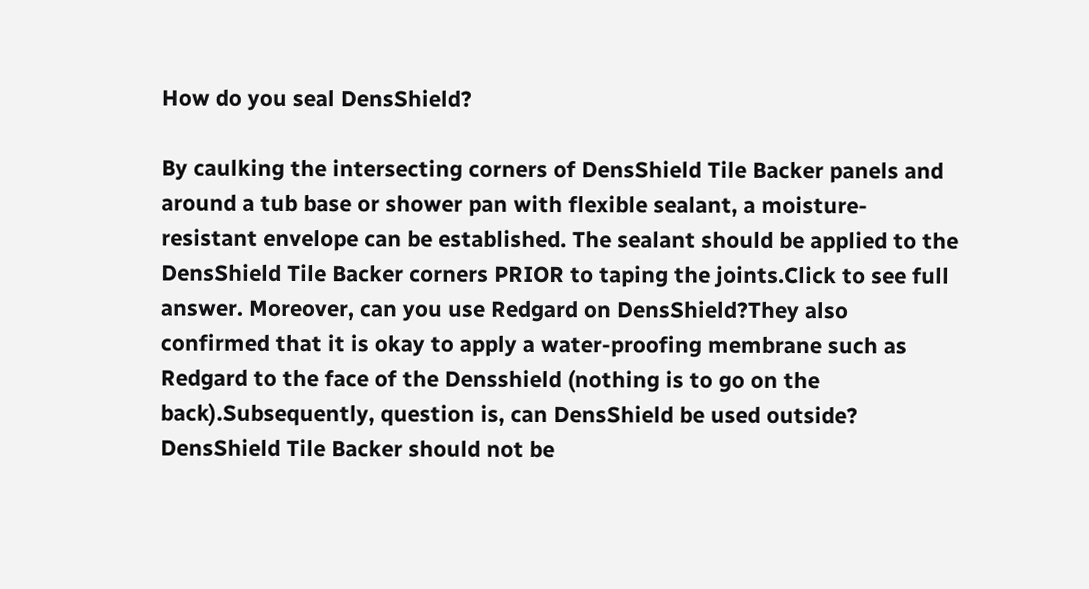How do you seal DensShield?

By caulking the intersecting corners of DensShield Tile Backer panels and around a tub base or shower pan with flexible sealant, a moisture-resistant envelope can be established. The sealant should be applied to the DensShield Tile Backer corners PRIOR to taping the joints.Click to see full answer. Moreover, can you use Redgard on DensShield?They also confirmed that it is okay to apply a water-proofing membrane such as Redgard to the face of the Densshield (nothing is to go on the back).Subsequently, question is, can DensShield be used outside? DensShield Tile Backer should not be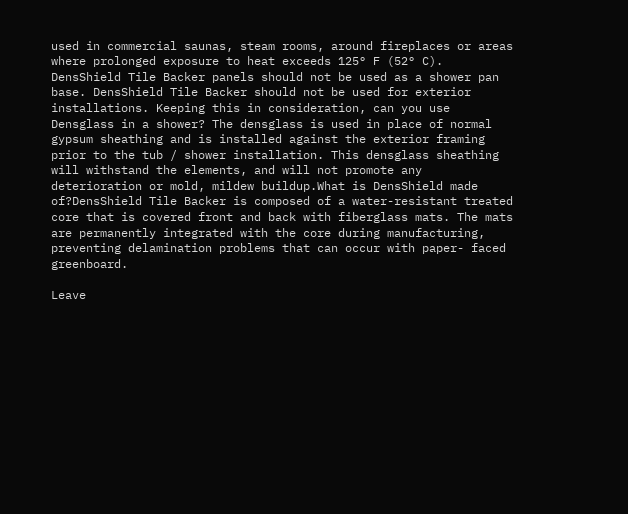used in commercial saunas, steam rooms, around fireplaces or areas where prolonged exposure to heat exceeds 125° F (52° C). DensShield Tile Backer panels should not be used as a shower pan base. DensShield Tile Backer should not be used for exterior installations. Keeping this in consideration, can you use Densglass in a shower? The densglass is used in place of normal gypsum sheathing and is installed against the exterior framing prior to the tub / shower installation. This densglass sheathing will withstand the elements, and will not promote any deterioration or mold, mildew buildup.What is DensShield made of?DensShield Tile Backer is composed of a water-resistant treated core that is covered front and back with fiberglass mats. The mats are permanently integrated with the core during manufacturing, preventing delamination problems that can occur with paper- faced greenboard.

Leave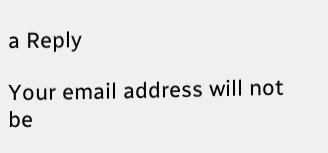a Reply

Your email address will not be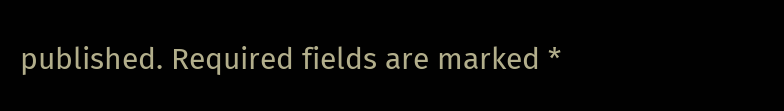published. Required fields are marked *